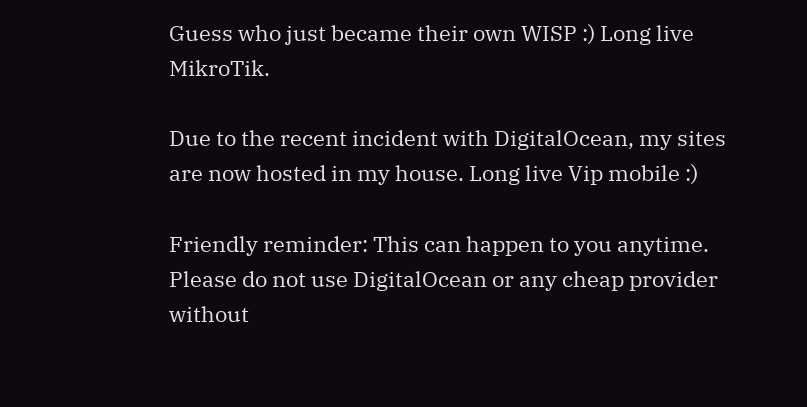Guess who just became their own WISP :) Long live MikroTik.

Due to the recent incident with DigitalOcean, my sites are now hosted in my house. Long live Vip mobile :)

Friendly reminder: This can happen to you anytime. Please do not use DigitalOcean or any cheap provider without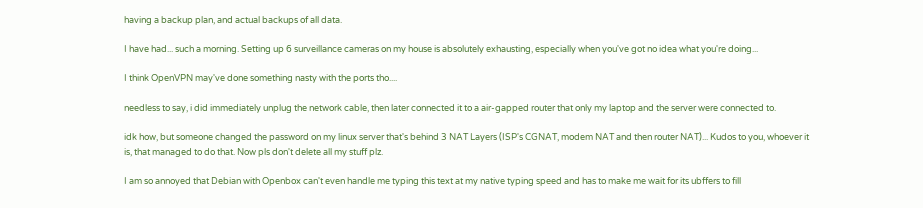having a backup plan, and actual backups of all data.

I have had... such a morning. Setting up 6 surveillance cameras on my house is absolutely exhausting, especially when you've got no idea what you're doing...

I think OpenVPN may've done something nasty with the ports tho....

needless to say, i did immediately unplug the network cable, then later connected it to a air-gapped router that only my laptop and the server were connected to.

idk how, but someone changed the password on my linux server that's behind 3 NAT Layers (ISP's CGNAT, modem NAT and then router NAT)... Kudos to you, whoever it is, that managed to do that. Now pls don't delete all my stuff plz.

I am so annoyed that Debian with Openbox can't even handle me typing this text at my native typing speed and has to make me wait for its ubffers to fill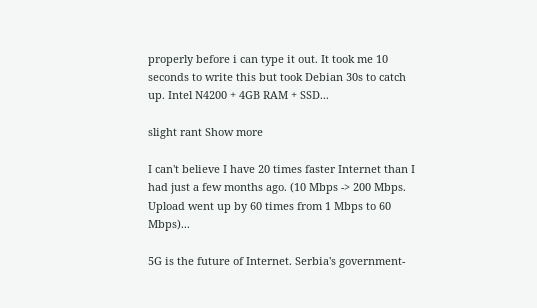properly before i can type it out. It took me 10 seconds to write this but took Debian 30s to catch up. Intel N4200 + 4GB RAM + SSD...

slight rant Show more

I can't believe I have 20 times faster Internet than I had just a few months ago. (10 Mbps -> 200 Mbps. Upload went up by 60 times from 1 Mbps to 60 Mbps)...

5G is the future of Internet. Serbia's government-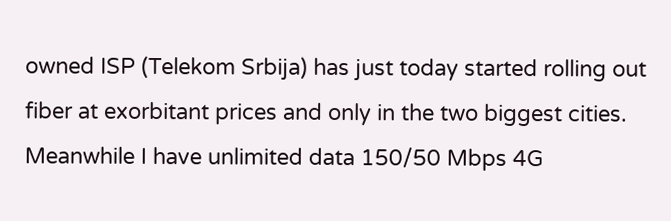owned ISP (Telekom Srbija) has just today started rolling out fiber at exorbitant prices and only in the two biggest cities. Meanwhile I have unlimited data 150/50 Mbps 4G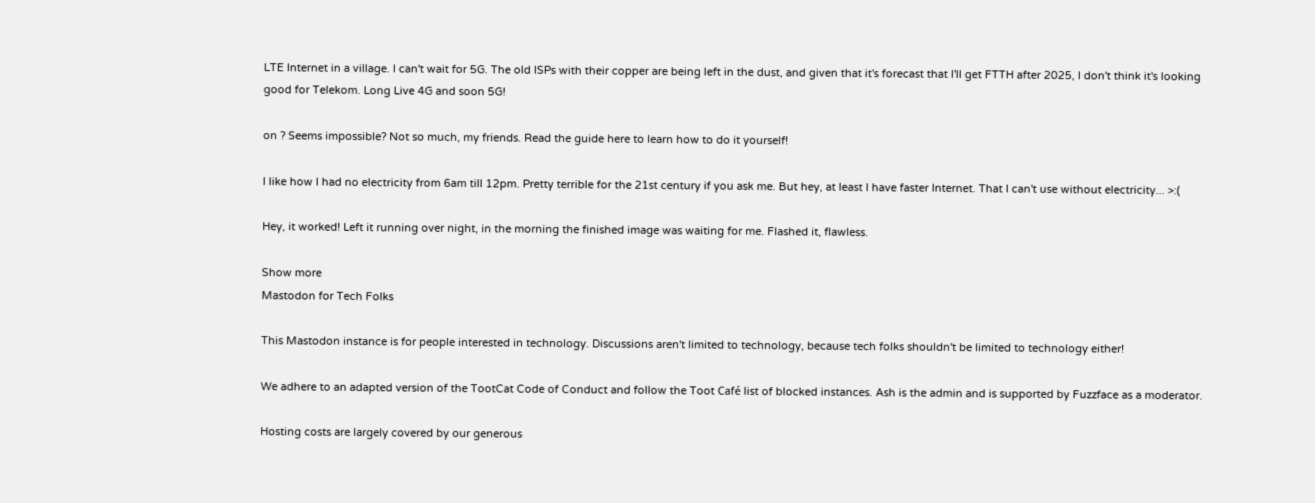LTE Internet in a village. I can't wait for 5G. The old ISPs with their copper are being left in the dust, and given that it's forecast that I'll get FTTH after 2025, I don't think it's looking good for Telekom. Long Live 4G and soon 5G!

on ? Seems impossible? Not so much, my friends. Read the guide here to learn how to do it yourself!

I like how I had no electricity from 6am till 12pm. Pretty terrible for the 21st century if you ask me. But hey, at least I have faster Internet. That I can't use without electricity... >:(

Hey, it worked! Left it running over night, in the morning the finished image was waiting for me. Flashed it, flawless.

Show more
Mastodon for Tech Folks

This Mastodon instance is for people interested in technology. Discussions aren't limited to technology, because tech folks shouldn't be limited to technology either!

We adhere to an adapted version of the TootCat Code of Conduct and follow the Toot Café list of blocked instances. Ash is the admin and is supported by Fuzzface as a moderator.

Hosting costs are largely covered by our generous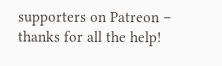supporters on Patreon – thanks for all the help!